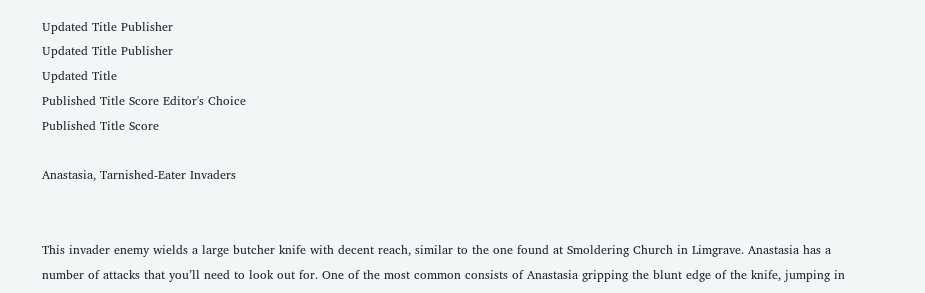Updated Title Publisher
Updated Title Publisher
Updated Title
Published Title Score Editor's Choice
Published Title Score

Anastasia, Tarnished-Eater Invaders


This invader enemy wields a large butcher knife with decent reach, similar to the one found at Smoldering Church in Limgrave. Anastasia has a number of attacks that you’ll need to look out for. One of the most common consists of Anastasia gripping the blunt edge of the knife, jumping in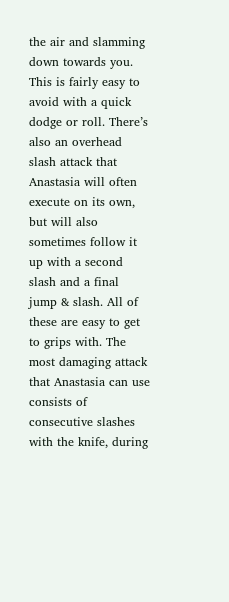the air and slamming down towards you. This is fairly easy to avoid with a quick dodge or roll. There’s also an overhead slash attack that Anastasia will often execute on its own, but will also sometimes follow it up with a second slash and a final jump & slash. All of these are easy to get to grips with. The most damaging attack that Anastasia can use consists of consecutive slashes with the knife, during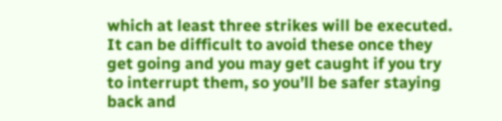which at least three strikes will be executed. It can be difficult to avoid these once they get going and you may get caught if you try to interrupt them, so you’ll be safer staying back and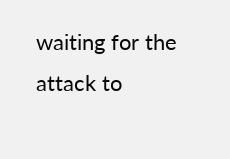waiting for the attack to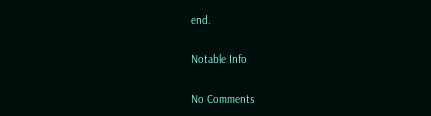end.

Notable Info

No Comments